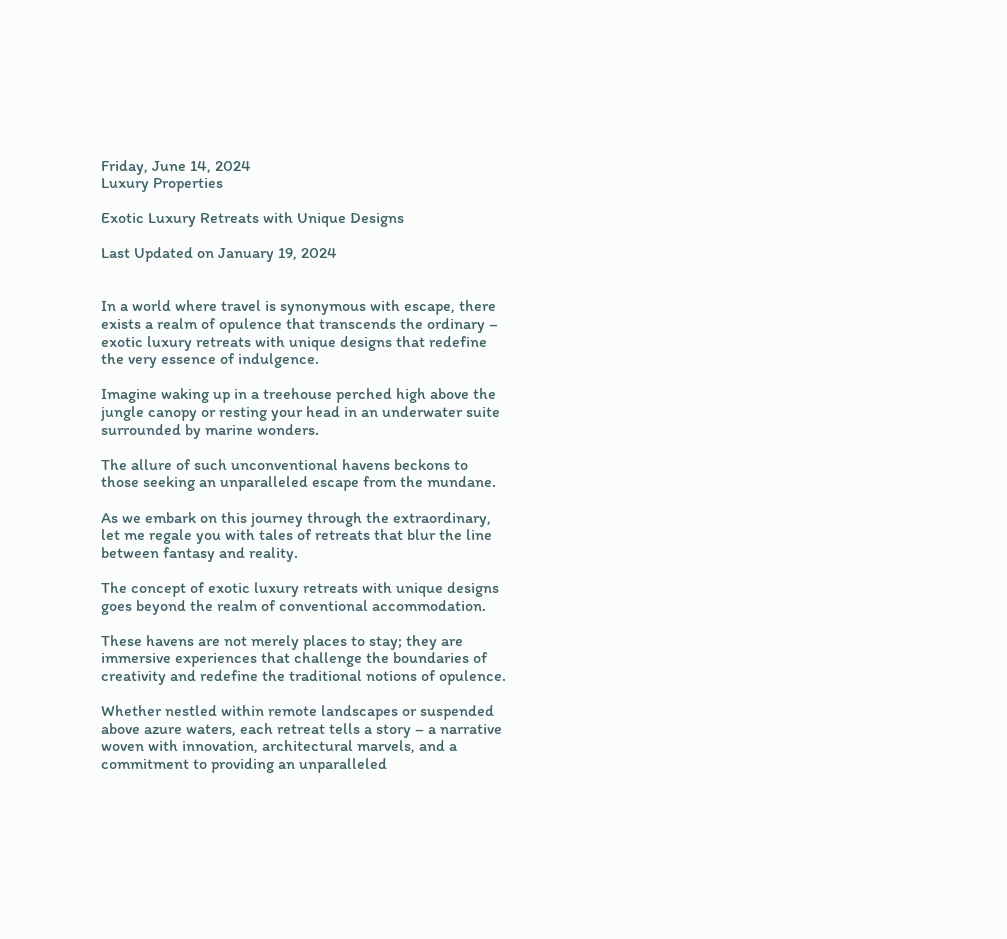Friday, June 14, 2024
Luxury Properties

Exotic Luxury Retreats with Unique Designs

Last Updated on January 19, 2024


In a world where travel is synonymous with escape, there exists a realm of opulence that transcends the ordinary – exotic luxury retreats with unique designs that redefine the very essence of indulgence.

Imagine waking up in a treehouse perched high above the jungle canopy or resting your head in an underwater suite surrounded by marine wonders.

The allure of such unconventional havens beckons to those seeking an unparalleled escape from the mundane.

As we embark on this journey through the extraordinary, let me regale you with tales of retreats that blur the line between fantasy and reality.

The concept of exotic luxury retreats with unique designs goes beyond the realm of conventional accommodation.

These havens are not merely places to stay; they are immersive experiences that challenge the boundaries of creativity and redefine the traditional notions of opulence.

Whether nestled within remote landscapes or suspended above azure waters, each retreat tells a story – a narrative woven with innovation, architectural marvels, and a commitment to providing an unparalleled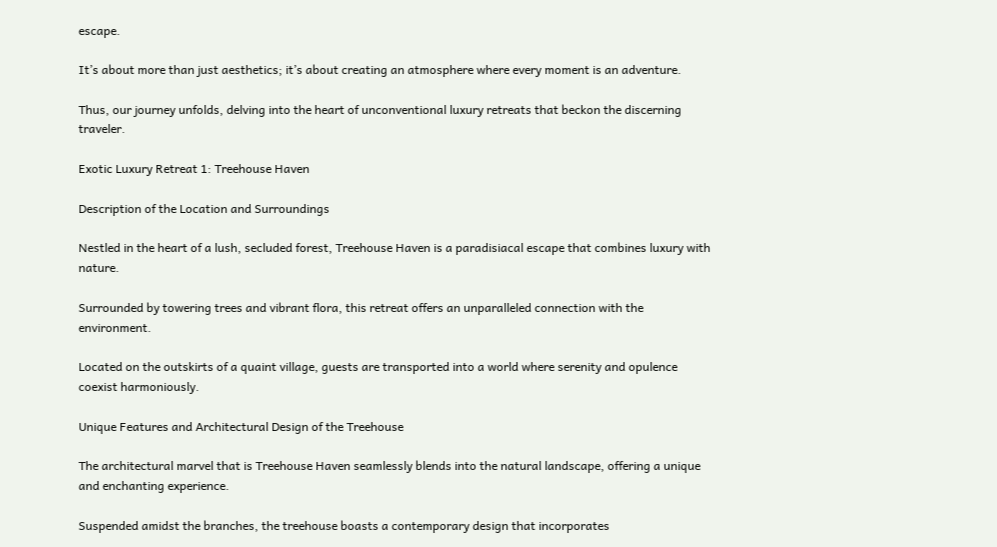escape.

It’s about more than just aesthetics; it’s about creating an atmosphere where every moment is an adventure.

Thus, our journey unfolds, delving into the heart of unconventional luxury retreats that beckon the discerning traveler.

Exotic Luxury Retreat 1: Treehouse Haven

Description of the Location and Surroundings

Nestled in the heart of a lush, secluded forest, Treehouse Haven is a paradisiacal escape that combines luxury with nature.

Surrounded by towering trees and vibrant flora, this retreat offers an unparalleled connection with the environment.

Located on the outskirts of a quaint village, guests are transported into a world where serenity and opulence coexist harmoniously.

Unique Features and Architectural Design of the Treehouse

The architectural marvel that is Treehouse Haven seamlessly blends into the natural landscape, offering a unique and enchanting experience.

Suspended amidst the branches, the treehouse boasts a contemporary design that incorporates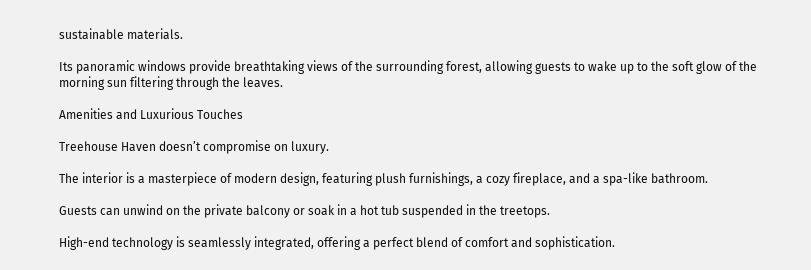sustainable materials.

Its panoramic windows provide breathtaking views of the surrounding forest, allowing guests to wake up to the soft glow of the morning sun filtering through the leaves.

Amenities and Luxurious Touches

Treehouse Haven doesn’t compromise on luxury.

The interior is a masterpiece of modern design, featuring plush furnishings, a cozy fireplace, and a spa-like bathroom.

Guests can unwind on the private balcony or soak in a hot tub suspended in the treetops.

High-end technology is seamlessly integrated, offering a perfect blend of comfort and sophistication.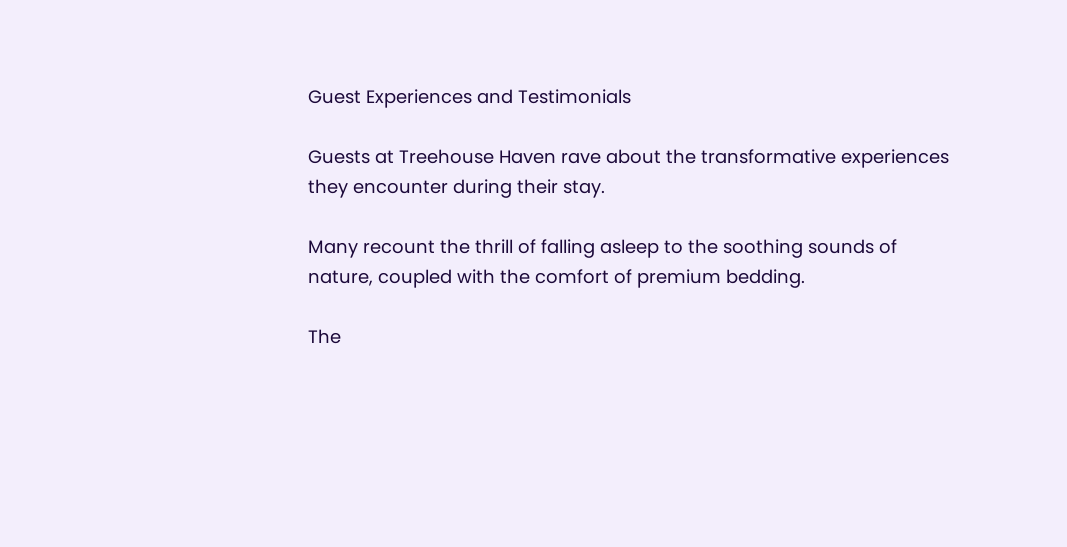Guest Experiences and Testimonials

Guests at Treehouse Haven rave about the transformative experiences they encounter during their stay.

Many recount the thrill of falling asleep to the soothing sounds of nature, coupled with the comfort of premium bedding.

The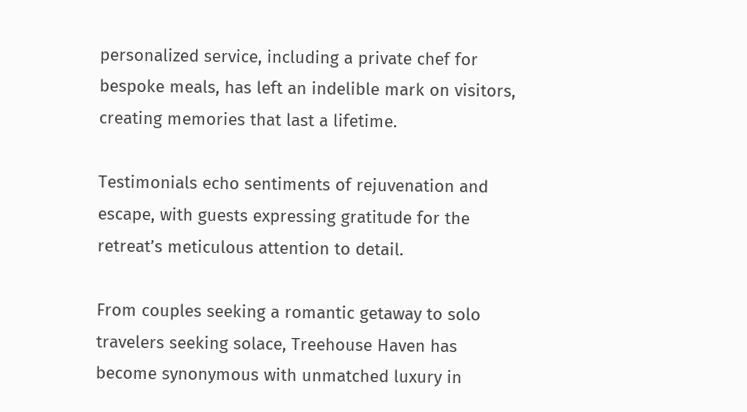personalized service, including a private chef for bespoke meals, has left an indelible mark on visitors, creating memories that last a lifetime.

Testimonials echo sentiments of rejuvenation and escape, with guests expressing gratitude for the retreat’s meticulous attention to detail.

From couples seeking a romantic getaway to solo travelers seeking solace, Treehouse Haven has become synonymous with unmatched luxury in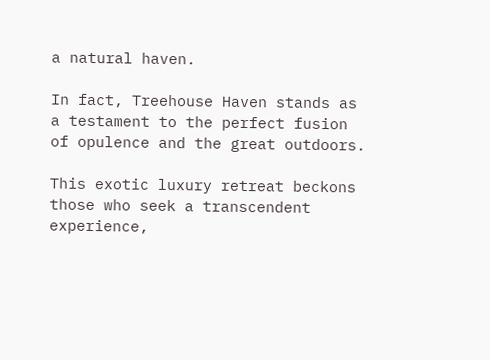a natural haven.

In fact, Treehouse Haven stands as a testament to the perfect fusion of opulence and the great outdoors.

This exotic luxury retreat beckons those who seek a transcendent experience,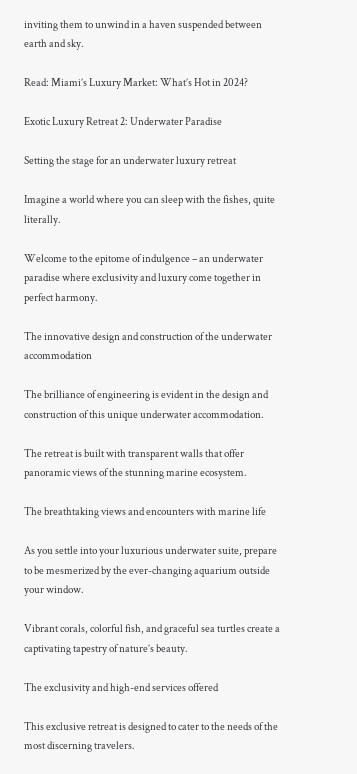inviting them to unwind in a haven suspended between earth and sky.

Read: Miami’s Luxury Market: What’s Hot in 2024?

Exotic Luxury Retreat 2: Underwater Paradise

Setting the stage for an underwater luxury retreat

Imagine a world where you can sleep with the fishes, quite literally.

Welcome to the epitome of indulgence – an underwater paradise where exclusivity and luxury come together in perfect harmony.

The innovative design and construction of the underwater accommodation

The brilliance of engineering is evident in the design and construction of this unique underwater accommodation.

The retreat is built with transparent walls that offer panoramic views of the stunning marine ecosystem.

The breathtaking views and encounters with marine life

As you settle into your luxurious underwater suite, prepare to be mesmerized by the ever-changing aquarium outside your window.

Vibrant corals, colorful fish, and graceful sea turtles create a captivating tapestry of nature’s beauty.

The exclusivity and high-end services offered

This exclusive retreat is designed to cater to the needs of the most discerning travelers.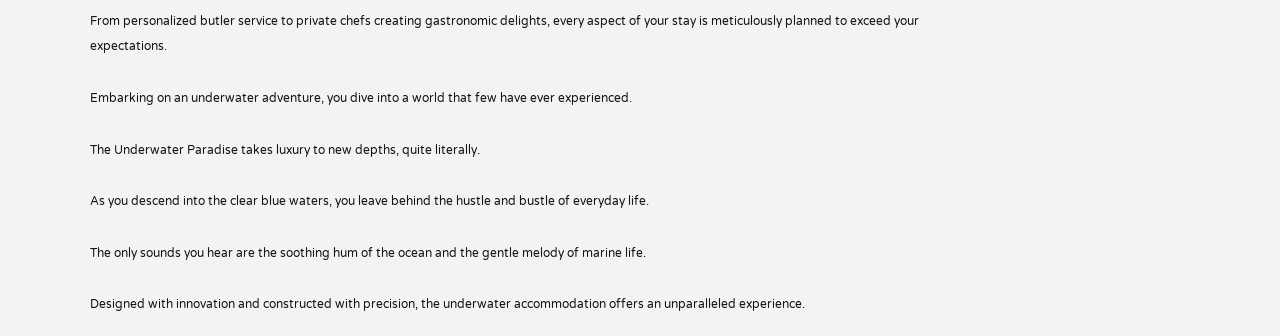From personalized butler service to private chefs creating gastronomic delights, every aspect of your stay is meticulously planned to exceed your expectations.

Embarking on an underwater adventure, you dive into a world that few have ever experienced.

The Underwater Paradise takes luxury to new depths, quite literally.

As you descend into the clear blue waters, you leave behind the hustle and bustle of everyday life.

The only sounds you hear are the soothing hum of the ocean and the gentle melody of marine life.

Designed with innovation and constructed with precision, the underwater accommodation offers an unparalleled experience.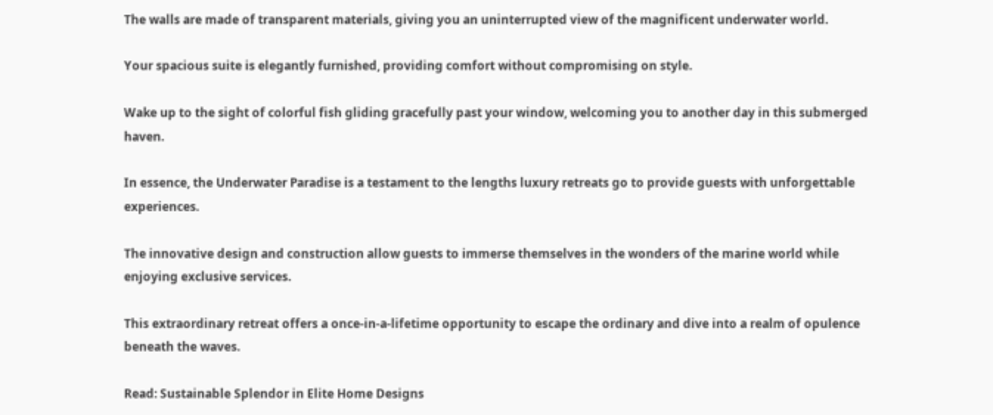The walls are made of transparent materials, giving you an uninterrupted view of the magnificent underwater world.

Your spacious suite is elegantly furnished, providing comfort without compromising on style.

Wake up to the sight of colorful fish gliding gracefully past your window, welcoming you to another day in this submerged haven.

In essence, the Underwater Paradise is a testament to the lengths luxury retreats go to provide guests with unforgettable experiences.

The innovative design and construction allow guests to immerse themselves in the wonders of the marine world while enjoying exclusive services.

This extraordinary retreat offers a once-in-a-lifetime opportunity to escape the ordinary and dive into a realm of opulence beneath the waves.

Read: Sustainable Splendor in Elite Home Designs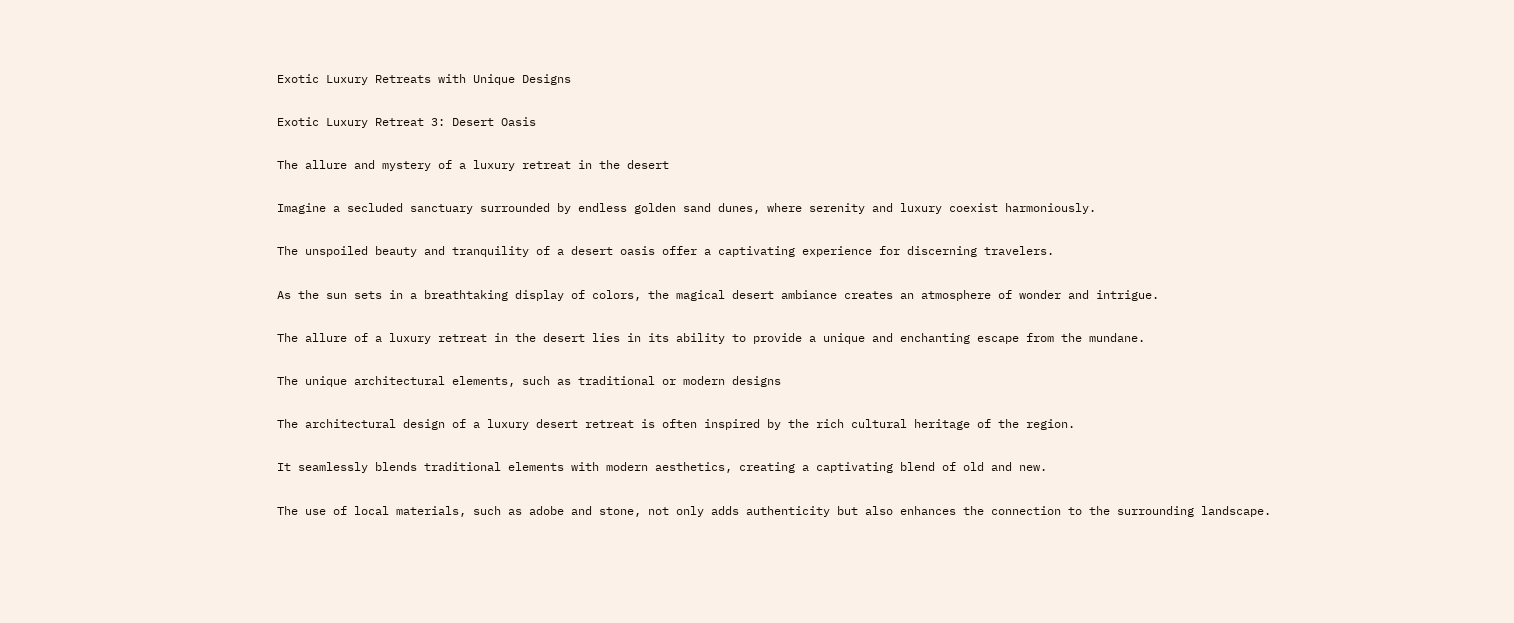Exotic Luxury Retreats with Unique Designs

Exotic Luxury Retreat 3: Desert Oasis

The allure and mystery of a luxury retreat in the desert

Imagine a secluded sanctuary surrounded by endless golden sand dunes, where serenity and luxury coexist harmoniously.

The unspoiled beauty and tranquility of a desert oasis offer a captivating experience for discerning travelers.

As the sun sets in a breathtaking display of colors, the magical desert ambiance creates an atmosphere of wonder and intrigue.

The allure of a luxury retreat in the desert lies in its ability to provide a unique and enchanting escape from the mundane.

The unique architectural elements, such as traditional or modern designs

The architectural design of a luxury desert retreat is often inspired by the rich cultural heritage of the region.

It seamlessly blends traditional elements with modern aesthetics, creating a captivating blend of old and new.

The use of local materials, such as adobe and stone, not only adds authenticity but also enhances the connection to the surrounding landscape.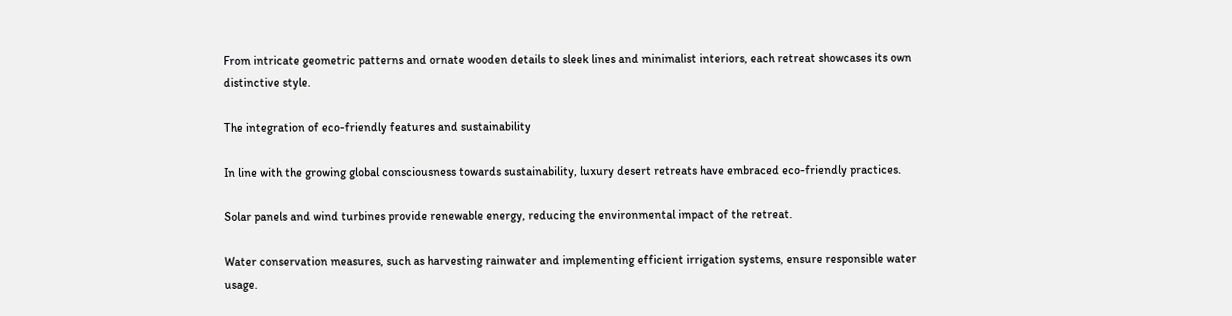From intricate geometric patterns and ornate wooden details to sleek lines and minimalist interiors, each retreat showcases its own distinctive style.

The integration of eco-friendly features and sustainability

In line with the growing global consciousness towards sustainability, luxury desert retreats have embraced eco-friendly practices.

Solar panels and wind turbines provide renewable energy, reducing the environmental impact of the retreat.

Water conservation measures, such as harvesting rainwater and implementing efficient irrigation systems, ensure responsible water usage.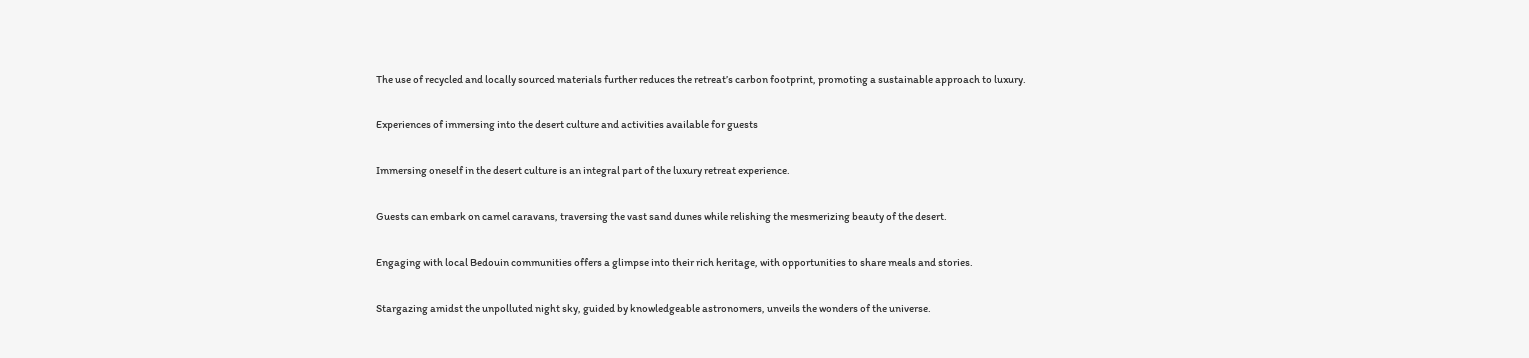The use of recycled and locally sourced materials further reduces the retreat’s carbon footprint, promoting a sustainable approach to luxury.

Experiences of immersing into the desert culture and activities available for guests

Immersing oneself in the desert culture is an integral part of the luxury retreat experience.

Guests can embark on camel caravans, traversing the vast sand dunes while relishing the mesmerizing beauty of the desert.

Engaging with local Bedouin communities offers a glimpse into their rich heritage, with opportunities to share meals and stories.

Stargazing amidst the unpolluted night sky, guided by knowledgeable astronomers, unveils the wonders of the universe.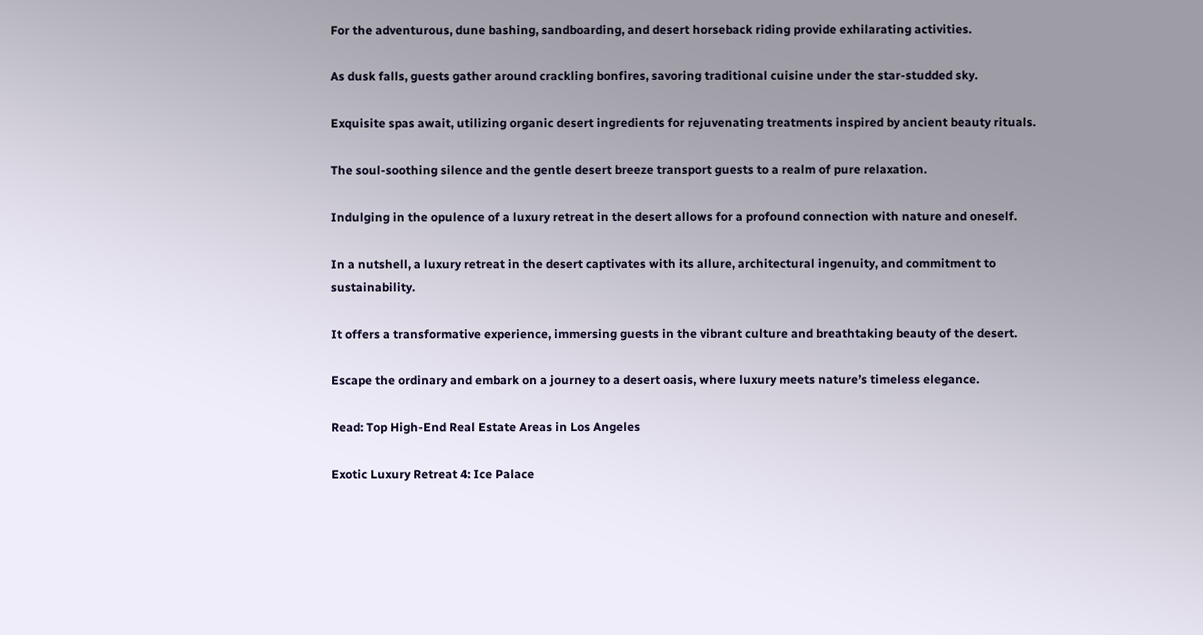For the adventurous, dune bashing, sandboarding, and desert horseback riding provide exhilarating activities.

As dusk falls, guests gather around crackling bonfires, savoring traditional cuisine under the star-studded sky.

Exquisite spas await, utilizing organic desert ingredients for rejuvenating treatments inspired by ancient beauty rituals.

The soul-soothing silence and the gentle desert breeze transport guests to a realm of pure relaxation.

Indulging in the opulence of a luxury retreat in the desert allows for a profound connection with nature and oneself.

In a nutshell, a luxury retreat in the desert captivates with its allure, architectural ingenuity, and commitment to sustainability.

It offers a transformative experience, immersing guests in the vibrant culture and breathtaking beauty of the desert.

Escape the ordinary and embark on a journey to a desert oasis, where luxury meets nature’s timeless elegance.

Read: Top High-End Real Estate Areas in Los Angeles

Exotic Luxury Retreat 4: Ice Palace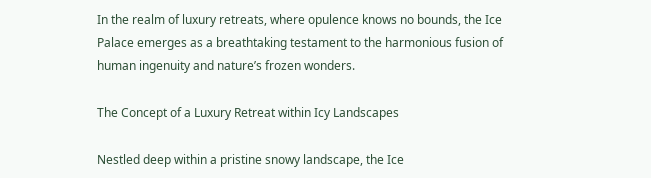In the realm of luxury retreats, where opulence knows no bounds, the Ice Palace emerges as a breathtaking testament to the harmonious fusion of human ingenuity and nature’s frozen wonders.

The Concept of a Luxury Retreat within Icy Landscapes

Nestled deep within a pristine snowy landscape, the Ice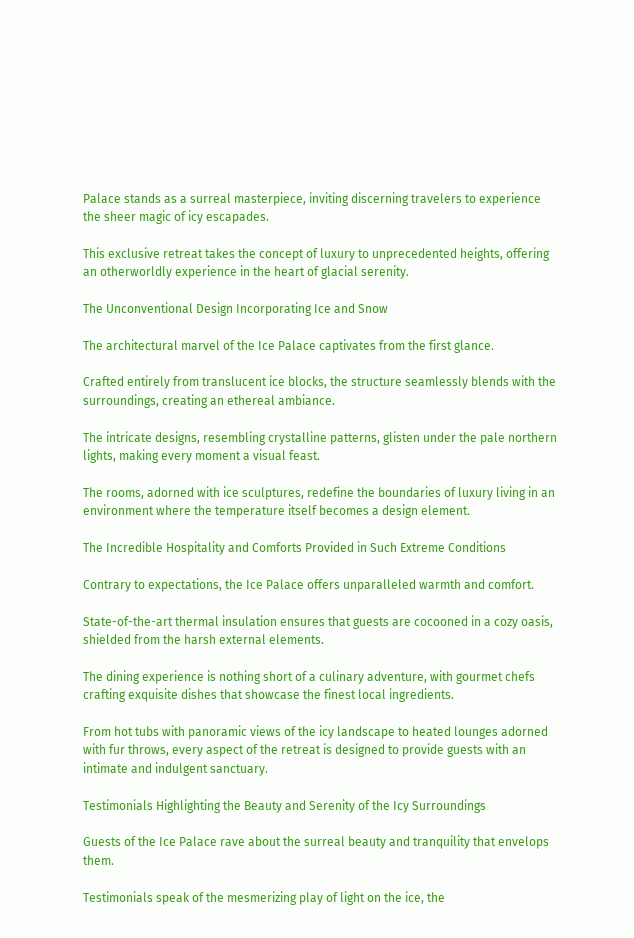Palace stands as a surreal masterpiece, inviting discerning travelers to experience the sheer magic of icy escapades.

This exclusive retreat takes the concept of luxury to unprecedented heights, offering an otherworldly experience in the heart of glacial serenity.

The Unconventional Design Incorporating Ice and Snow

The architectural marvel of the Ice Palace captivates from the first glance.

Crafted entirely from translucent ice blocks, the structure seamlessly blends with the surroundings, creating an ethereal ambiance.

The intricate designs, resembling crystalline patterns, glisten under the pale northern lights, making every moment a visual feast.

The rooms, adorned with ice sculptures, redefine the boundaries of luxury living in an environment where the temperature itself becomes a design element.

The Incredible Hospitality and Comforts Provided in Such Extreme Conditions

Contrary to expectations, the Ice Palace offers unparalleled warmth and comfort.

State-of-the-art thermal insulation ensures that guests are cocooned in a cozy oasis, shielded from the harsh external elements.

The dining experience is nothing short of a culinary adventure, with gourmet chefs crafting exquisite dishes that showcase the finest local ingredients.

From hot tubs with panoramic views of the icy landscape to heated lounges adorned with fur throws, every aspect of the retreat is designed to provide guests with an intimate and indulgent sanctuary.

Testimonials Highlighting the Beauty and Serenity of the Icy Surroundings

Guests of the Ice Palace rave about the surreal beauty and tranquility that envelops them.

Testimonials speak of the mesmerizing play of light on the ice, the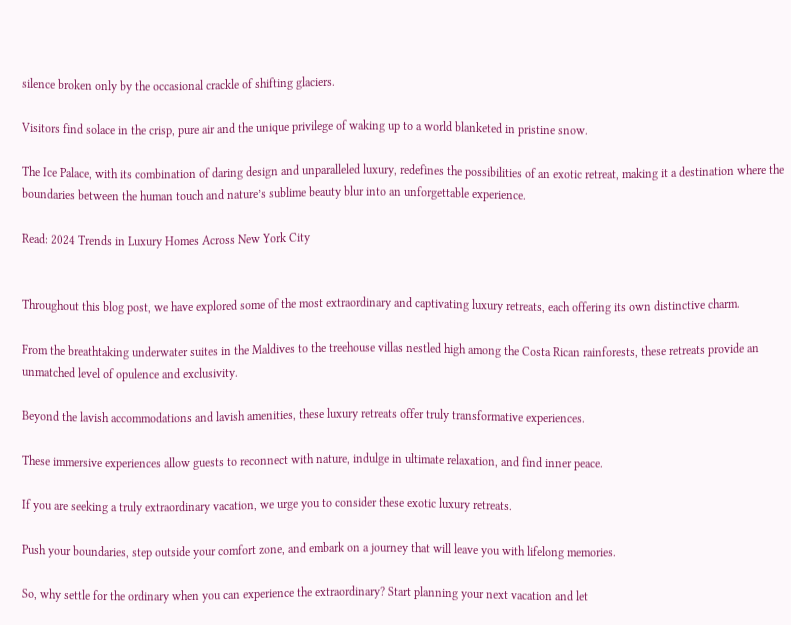silence broken only by the occasional crackle of shifting glaciers.

Visitors find solace in the crisp, pure air and the unique privilege of waking up to a world blanketed in pristine snow.

The Ice Palace, with its combination of daring design and unparalleled luxury, redefines the possibilities of an exotic retreat, making it a destination where the boundaries between the human touch and nature’s sublime beauty blur into an unforgettable experience.

Read: 2024 Trends in Luxury Homes Across New York City


Throughout this blog post, we have explored some of the most extraordinary and captivating luxury retreats, each offering its own distinctive charm.

From the breathtaking underwater suites in the Maldives to the treehouse villas nestled high among the Costa Rican rainforests, these retreats provide an unmatched level of opulence and exclusivity.

Beyond the lavish accommodations and lavish amenities, these luxury retreats offer truly transformative experiences.

These immersive experiences allow guests to reconnect with nature, indulge in ultimate relaxation, and find inner peace.

If you are seeking a truly extraordinary vacation, we urge you to consider these exotic luxury retreats.

Push your boundaries, step outside your comfort zone, and embark on a journey that will leave you with lifelong memories.

So, why settle for the ordinary when you can experience the extraordinary? Start planning your next vacation and let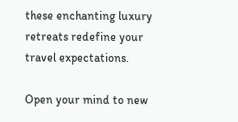these enchanting luxury retreats redefine your travel expectations.

Open your mind to new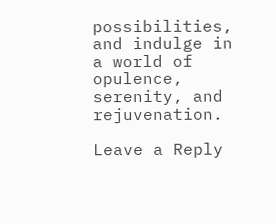possibilities, and indulge in a world of opulence, serenity, and rejuvenation.

Leave a Reply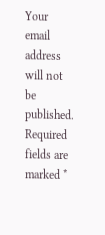Your email address will not be published. Required fields are marked *